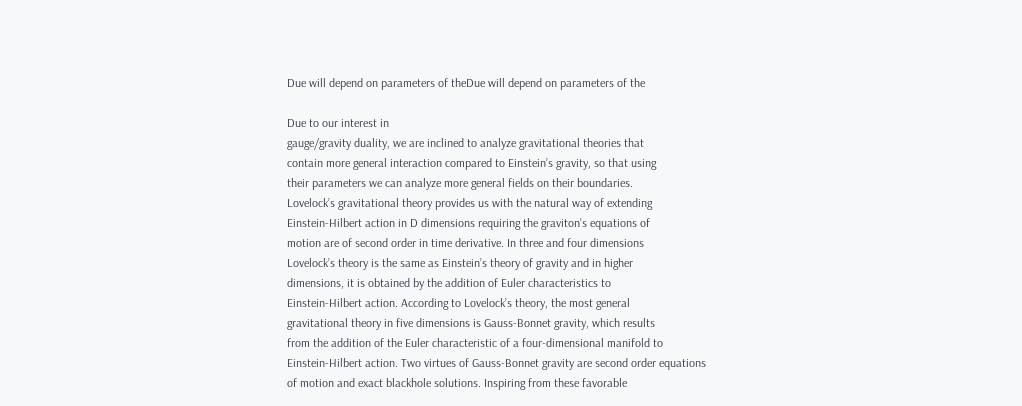Due will depend on parameters of theDue will depend on parameters of the

Due to our interest in
gauge/gravity duality, we are inclined to analyze gravitational theories that
contain more general interaction compared to Einstein’s gravity, so that using
their parameters we can analyze more general fields on their boundaries.
Lovelock’s gravitational theory provides us with the natural way of extending
Einstein-Hilbert action in D dimensions requiring the graviton’s equations of
motion are of second order in time derivative. In three and four dimensions
Lovelock’s theory is the same as Einstein’s theory of gravity and in higher
dimensions, it is obtained by the addition of Euler characteristics to
Einstein-Hilbert action. According to Lovelock’s theory, the most general
gravitational theory in five dimensions is Gauss-Bonnet gravity, which results
from the addition of the Euler characteristic of a four-dimensional manifold to
Einstein-Hilbert action. Two virtues of Gauss-Bonnet gravity are second order equations
of motion and exact blackhole solutions. Inspiring from these favorable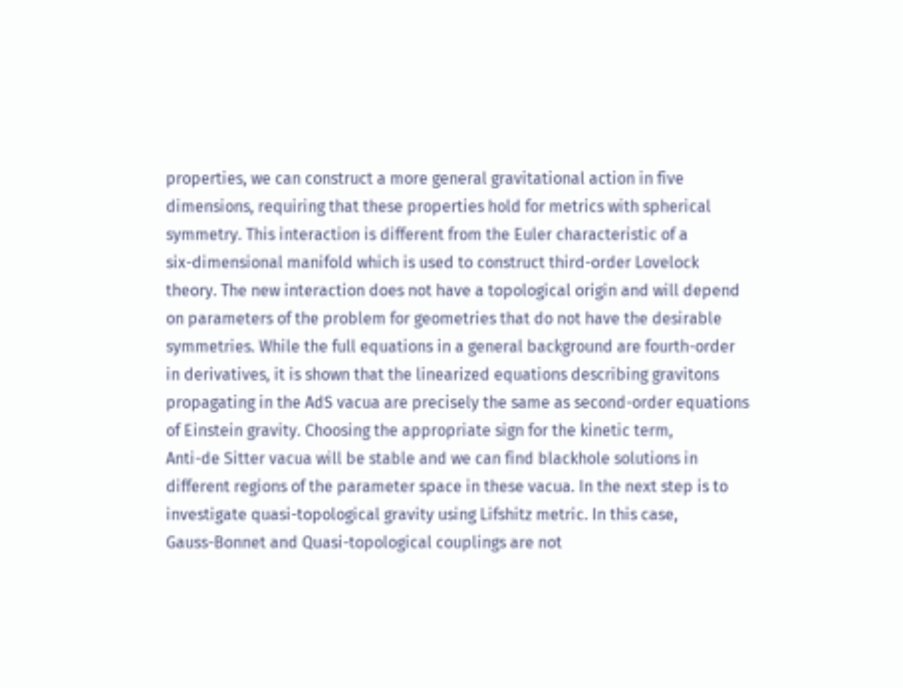properties, we can construct a more general gravitational action in five
dimensions, requiring that these properties hold for metrics with spherical
symmetry. This interaction is different from the Euler characteristic of a
six-dimensional manifold which is used to construct third-order Lovelock
theory. The new interaction does not have a topological origin and will depend
on parameters of the problem for geometries that do not have the desirable
symmetries. While the full equations in a general background are fourth-order
in derivatives, it is shown that the linearized equations describing gravitons
propagating in the AdS vacua are precisely the same as second-order equations
of Einstein gravity. Choosing the appropriate sign for the kinetic term,
Anti-de Sitter vacua will be stable and we can find blackhole solutions in
different regions of the parameter space in these vacua. In the next step is to
investigate quasi-topological gravity using Lifshitz metric. In this case,
Gauss-Bonnet and Quasi-topological couplings are not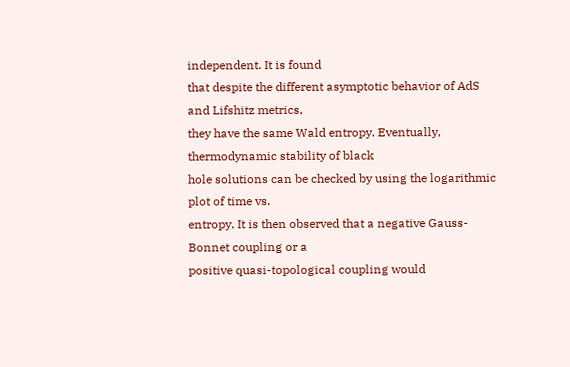independent. It is found
that despite the different asymptotic behavior of AdS and Lifshitz metrics,
they have the same Wald entropy. Eventually, thermodynamic stability of black
hole solutions can be checked by using the logarithmic plot of time vs.
entropy. It is then observed that a negative Gauss-Bonnet coupling or a
positive quasi-topological coupling would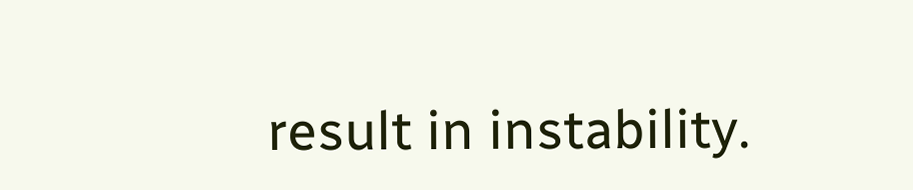result in instability.